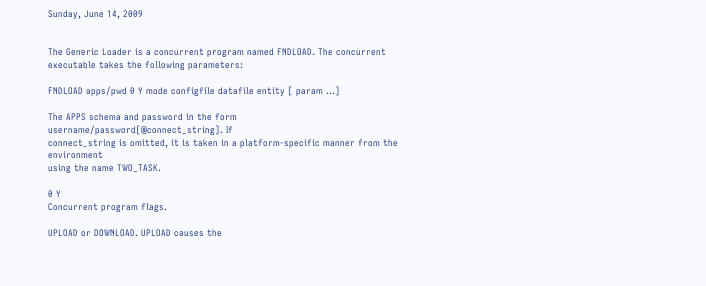Sunday, June 14, 2009


The Generic Loader is a concurrent program named FNDLOAD. The concurrent executable takes the following parameters:

FNDLOAD apps/pwd 0 Y mode configfile datafile entity [ param ...]

The APPS schema and password in the form username/password[@connect_string]. If
connect_string is omitted, it is taken in a platform-specific manner from the environment
using the name TWO_TASK.

0 Y
Concurrent program flags.

UPLOAD or DOWNLOAD. UPLOAD causes the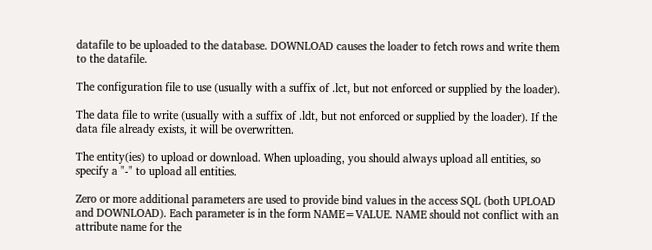datafile to be uploaded to the database. DOWNLOAD causes the loader to fetch rows and write them to the datafile.

The configuration file to use (usually with a suffix of .lct, but not enforced or supplied by the loader).

The data file to write (usually with a suffix of .ldt, but not enforced or supplied by the loader). If the data file already exists, it will be overwritten.

The entity(ies) to upload or download. When uploading, you should always upload all entities, so specify a "-" to upload all entities.

Zero or more additional parameters are used to provide bind values in the access SQL (both UPLOAD and DOWNLOAD). Each parameter is in the form NAME=VALUE. NAME should not conflict with an attribute name for the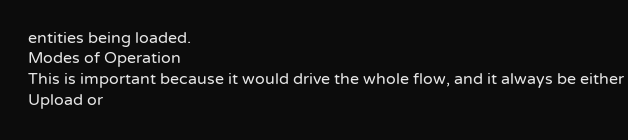entities being loaded.
Modes of Operation
This is important because it would drive the whole flow, and it always be either Upload or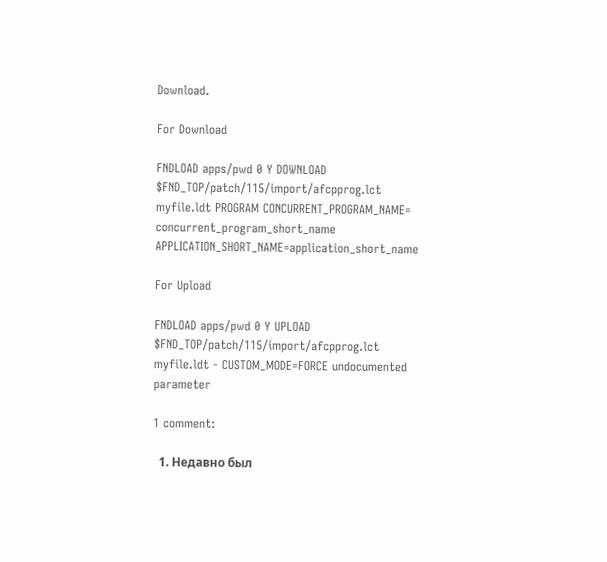Download.

For Download

FNDLOAD apps/pwd 0 Y DOWNLOAD $FND_TOP/patch/115/import/afcpprog.lct myfile.ldt PROGRAM CONCURRENT_PROGRAM_NAME= concurrent_program_short_name APPLICATION_SHORT_NAME=application_short_name

For Upload

FNDLOAD apps/pwd 0 Y UPLOAD $FND_TOP/patch/115/import/afcpprog.lct myfile.ldt - CUSTOM_MODE=FORCE undocumented parameter

1 comment:

  1. Недавно был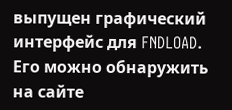выпущен графический интерфейс для FNDLOAD. Его можно обнаружить на сайте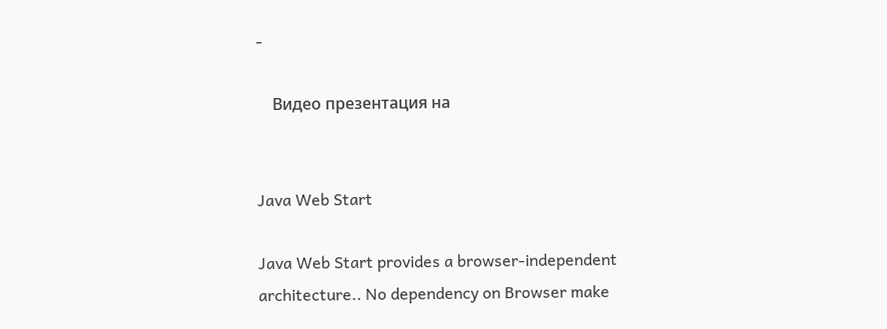-

    Видео презентация на


Java Web Start

Java Web Start provides a browser-independent architecture.. No dependency on Browser make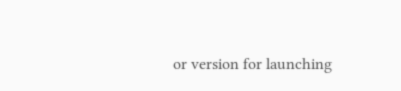or version for launching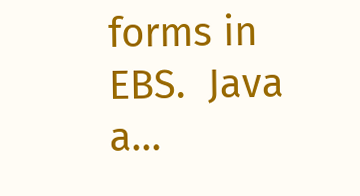forms in EBS.  Java a...